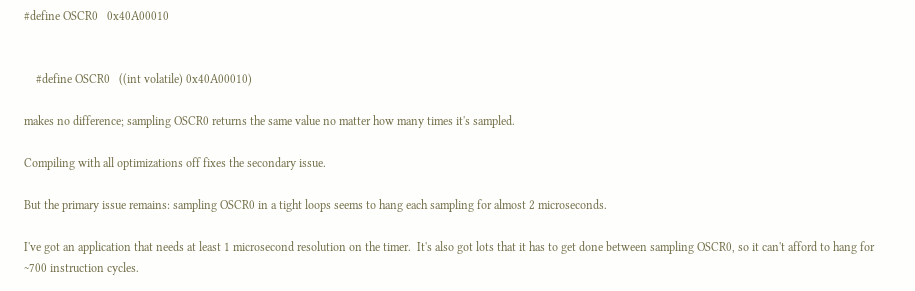#define OSCR0   0x40A00010


    #define OSCR0   ((int volatile) 0x40A00010)

makes no difference; sampling OSCR0 returns the same value no matter how many times it's sampled.

Compiling with all optimizations off fixes the secondary issue.

But the primary issue remains: sampling OSCR0 in a tight loops seems to hang each sampling for almost 2 microseconds.

I've got an application that needs at least 1 microsecond resolution on the timer.  It's also got lots that it has to get done between sampling OSCR0, so it can't afford to hang for ~700 instruction cycles.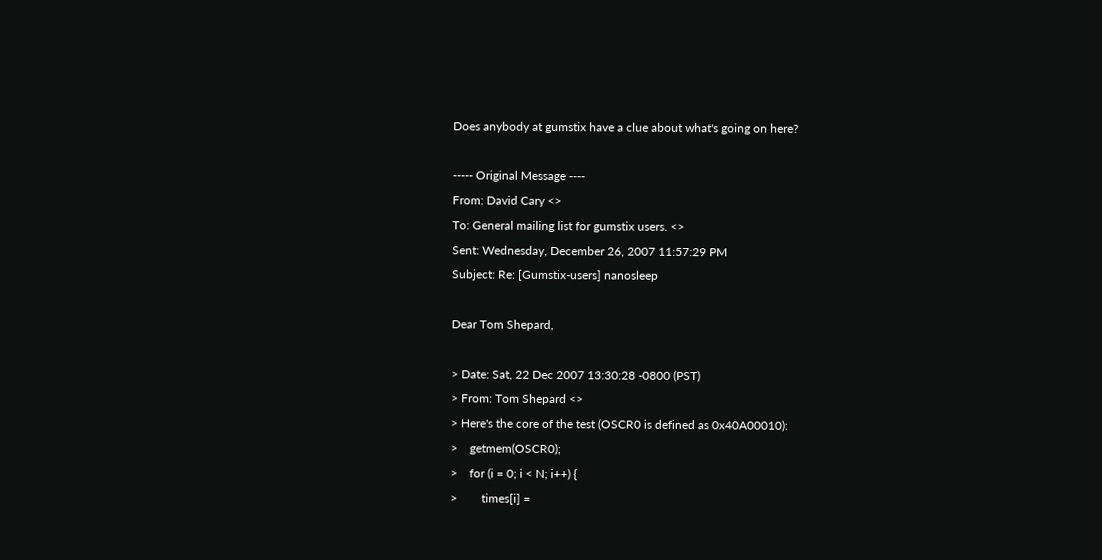Does anybody at gumstix have a clue about what's going on here?

----- Original Message ----
From: David Cary <>
To: General mailing list for gumstix users. <>
Sent: Wednesday, December 26, 2007 11:57:29 PM
Subject: Re: [Gumstix-users] nanosleep

Dear Tom Shepard,

> Date: Sat, 22 Dec 2007 13:30:28 -0800 (PST)
> From: Tom Shepard <>
> Here's the core of the test (OSCR0 is defined as 0x40A00010):
>    getmem(OSCR0);
>    for (i = 0; i < N; i++) {
>        times[i] =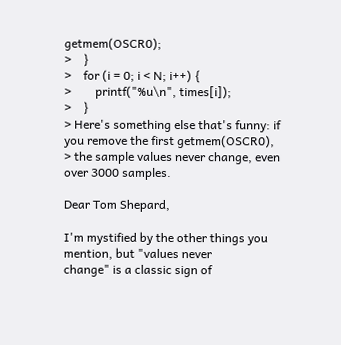getmem(OSCR0);
>    }
>    for (i = 0; i < N; i++) {
>        printf("%u\n", times[i]);
>    }
> Here's something else that's funny: if you remove the first getmem(OSCR0),
> the sample values never change, even over 3000 samples.

Dear Tom Shepard,

I'm mystified by the other things you mention, but "values never
change" is a classic sign of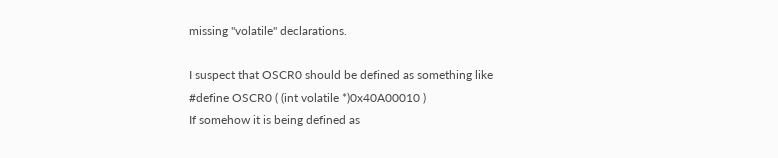missing "volatile" declarations.

I suspect that OSCR0 should be defined as something like
#define OSCR0 ( (int volatile *)0x40A00010 )
If somehow it is being defined as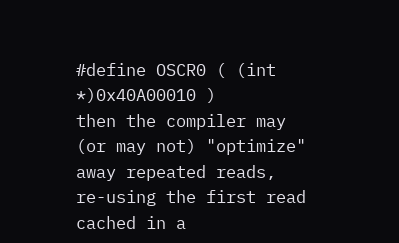#define OSCR0 ( (int *)0x40A00010 )
then the compiler may (or may not) "optimize" away repeated reads,
re-using the first read cached in a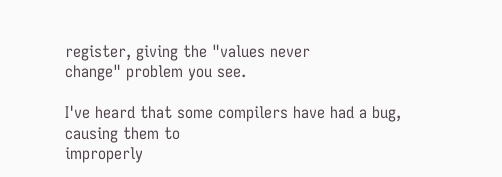register, giving the "values never
change" problem you see.

I've heard that some compilers have had a bug, causing them to
improperly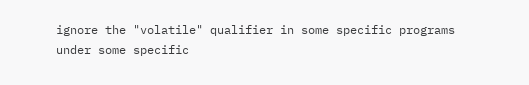ignore the "volatile" qualifier in some specific programs
under some specific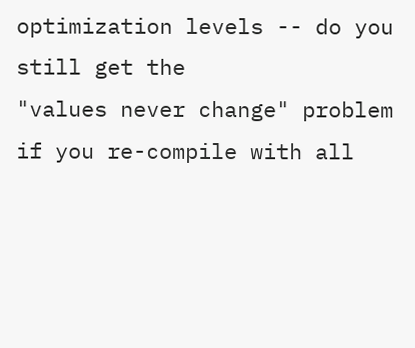optimization levels -- do you still get the
"values never change" problem if you re-compile with all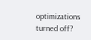optimizations
turned off?